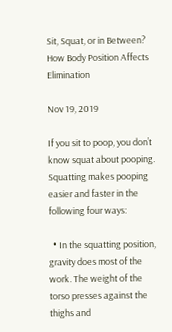Sit, Squat, or in Between? How Body Position Affects Elimination

Nov 19, 2019

If you sit to poop, you don’t know squat about pooping. Squatting makes pooping easier and faster in the following four ways:

  • In the squatting position, gravity does most of the work. The weight of the torso presses against the thighs and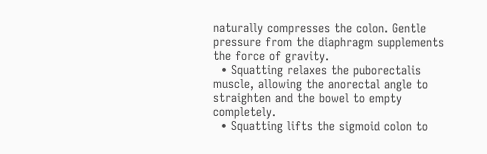naturally compresses the colon. Gentle pressure from the diaphragm supplements the force of gravity.
  • Squatting relaxes the puborectalis muscle, allowing the anorectal angle to straighten and the bowel to empty completely.
  • Squatting lifts the sigmoid colon to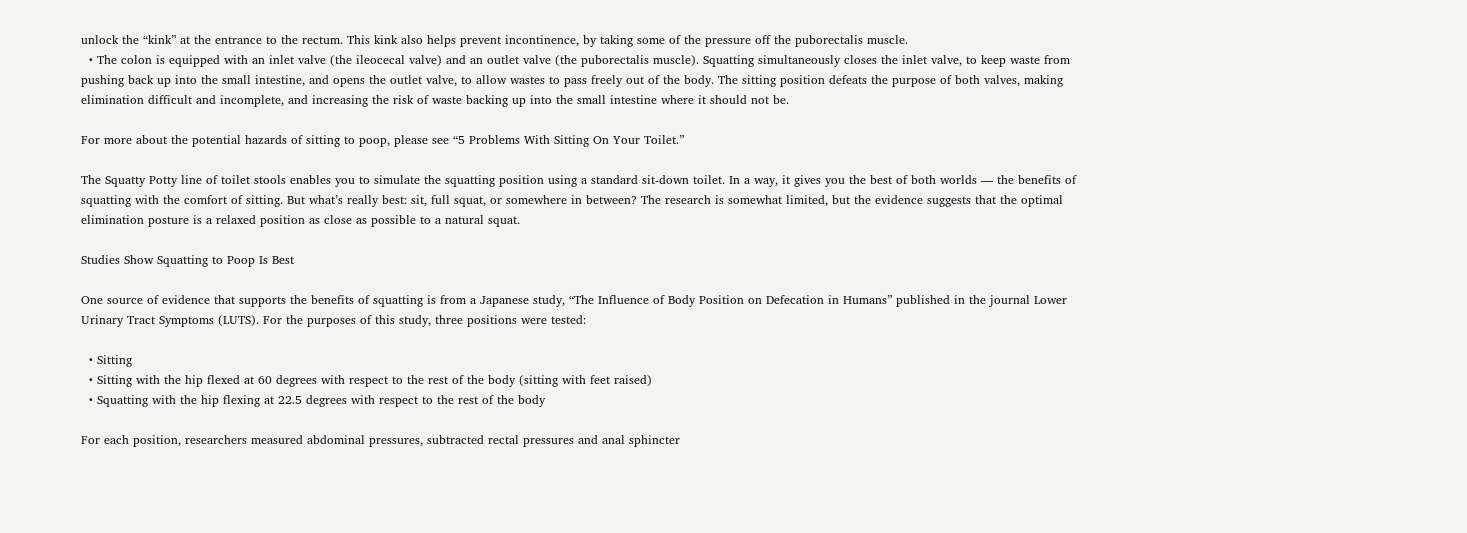unlock the “kink” at the entrance to the rectum. This kink also helps prevent incontinence, by taking some of the pressure off the puborectalis muscle.
  • The colon is equipped with an inlet valve (the ileocecal valve) and an outlet valve (the puborectalis muscle). Squatting simultaneously closes the inlet valve, to keep waste from pushing back up into the small intestine, and opens the outlet valve, to allow wastes to pass freely out of the body. The sitting position defeats the purpose of both valves, making elimination difficult and incomplete, and increasing the risk of waste backing up into the small intestine where it should not be.

For more about the potential hazards of sitting to poop, please see “5 Problems With Sitting On Your Toilet.”

The Squatty Potty line of toilet stools enables you to simulate the squatting position using a standard sit-down toilet. In a way, it gives you the best of both worlds — the benefits of squatting with the comfort of sitting. But what’s really best: sit, full squat, or somewhere in between? The research is somewhat limited, but the evidence suggests that the optimal elimination posture is a relaxed position as close as possible to a natural squat.

Studies Show Squatting to Poop Is Best

One source of evidence that supports the benefits of squatting is from a Japanese study, “The Influence of Body Position on Defecation in Humans” published in the journal Lower Urinary Tract Symptoms (LUTS). For the purposes of this study, three positions were tested:

  • Sitting
  • Sitting with the hip flexed at 60 degrees with respect to the rest of the body (sitting with feet raised)
  • Squatting with the hip flexing at 22.5 degrees with respect to the rest of the body

For each position, researchers measured abdominal pressures, subtracted rectal pressures and anal sphincter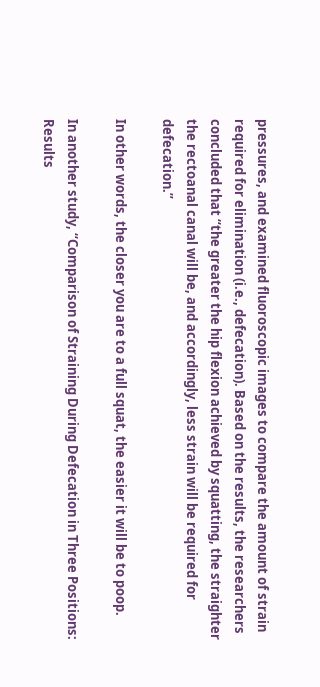pressures, and examined fluoroscopic images to compare the amount of strain required for elimination (i.e., defecation). Based on the results, the researchers concluded that “the greater the hip flexion achieved by squatting, the straighter the rectoanal canal will be, and accordingly, less strain will be required for defecation.”

In other words, the closer you are to a full squat, the easier it will be to poop.

In another study, “Comparison of Straining During Defecation in Three Positions: Results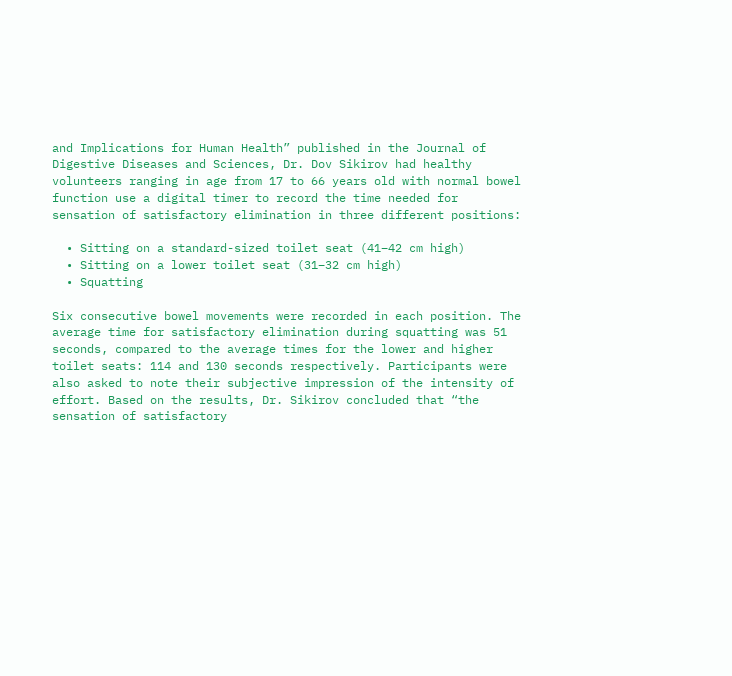and Implications for Human Health” published in the Journal of Digestive Diseases and Sciences, Dr. Dov Sikirov had healthy volunteers ranging in age from 17 to 66 years old with normal bowel function use a digital timer to record the time needed for sensation of satisfactory elimination in three different positions:

  • Sitting on a standard-sized toilet seat (41–42 cm high)
  • Sitting on a lower toilet seat (31–32 cm high)
  • Squatting

Six consecutive bowel movements were recorded in each position. The average time for satisfactory elimination during squatting was 51 seconds, compared to the average times for the lower and higher toilet seats: 114 and 130 seconds respectively. Participants were also asked to note their subjective impression of the intensity of effort. Based on the results, Dr. Sikirov concluded that “the sensation of satisfactory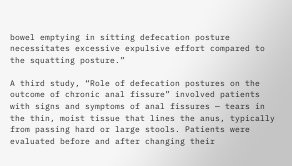bowel emptying in sitting defecation posture necessitates excessive expulsive effort compared to the squatting posture.”

A third study, “Role of defecation postures on the outcome of chronic anal fissure” involved patients with signs and symptoms of anal fissures — tears in the thin, moist tissue that lines the anus, typically from passing hard or large stools. Patients were evaluated before and after changing their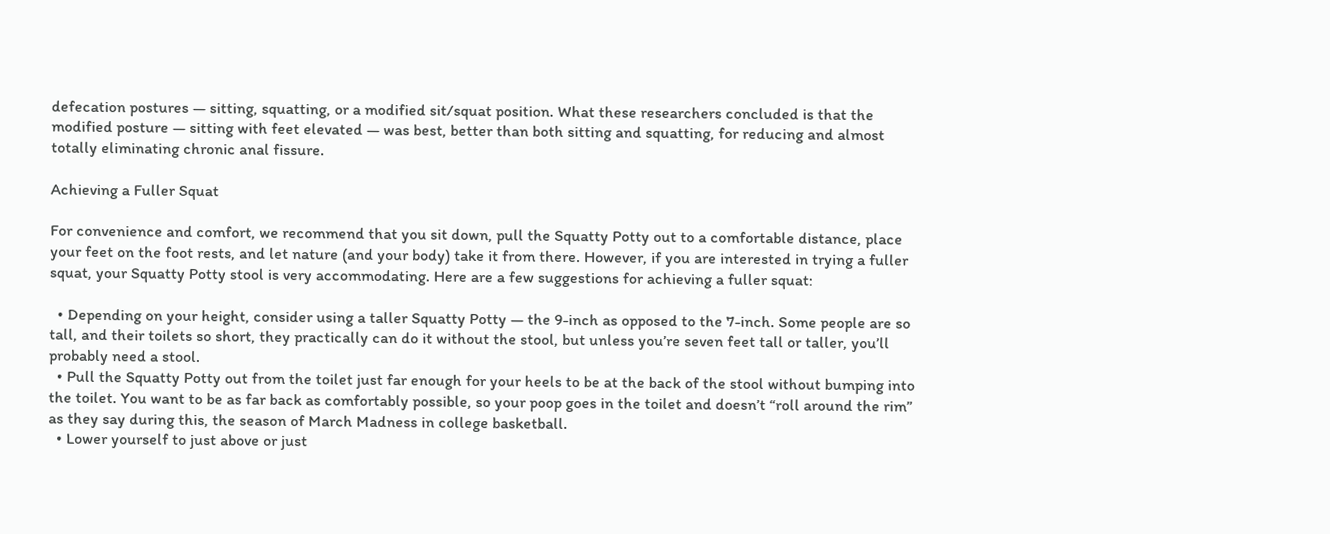defecation postures — sitting, squatting, or a modified sit/squat position. What these researchers concluded is that the modified posture — sitting with feet elevated — was best, better than both sitting and squatting, for reducing and almost totally eliminating chronic anal fissure.

Achieving a Fuller Squat

For convenience and comfort, we recommend that you sit down, pull the Squatty Potty out to a comfortable distance, place your feet on the foot rests, and let nature (and your body) take it from there. However, if you are interested in trying a fuller squat, your Squatty Potty stool is very accommodating. Here are a few suggestions for achieving a fuller squat:

  • Depending on your height, consider using a taller Squatty Potty — the 9-inch as opposed to the 7-inch. Some people are so tall, and their toilets so short, they practically can do it without the stool, but unless you’re seven feet tall or taller, you’ll probably need a stool.
  • Pull the Squatty Potty out from the toilet just far enough for your heels to be at the back of the stool without bumping into the toilet. You want to be as far back as comfortably possible, so your poop goes in the toilet and doesn’t “roll around the rim” as they say during this, the season of March Madness in college basketball.
  • Lower yourself to just above or just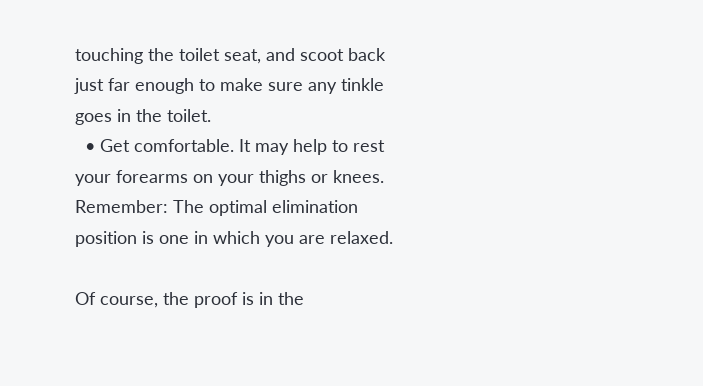touching the toilet seat, and scoot back just far enough to make sure any tinkle goes in the toilet.
  • Get comfortable. It may help to rest your forearms on your thighs or knees. Remember: The optimal elimination position is one in which you are relaxed.

Of course, the proof is in the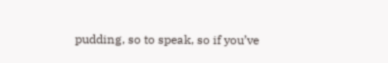pudding, so to speak, so if you’ve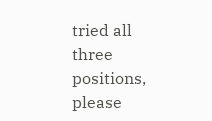tried all three positions, please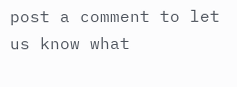post a comment to let us know what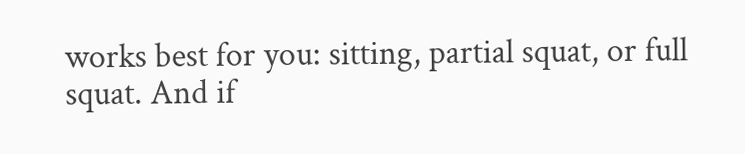works best for you: sitting, partial squat, or full squat. And if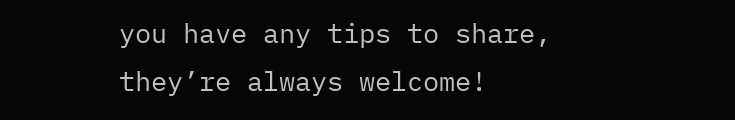you have any tips to share, they’re always welcome!